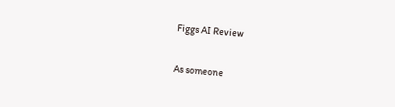Figgs AI Review

As someone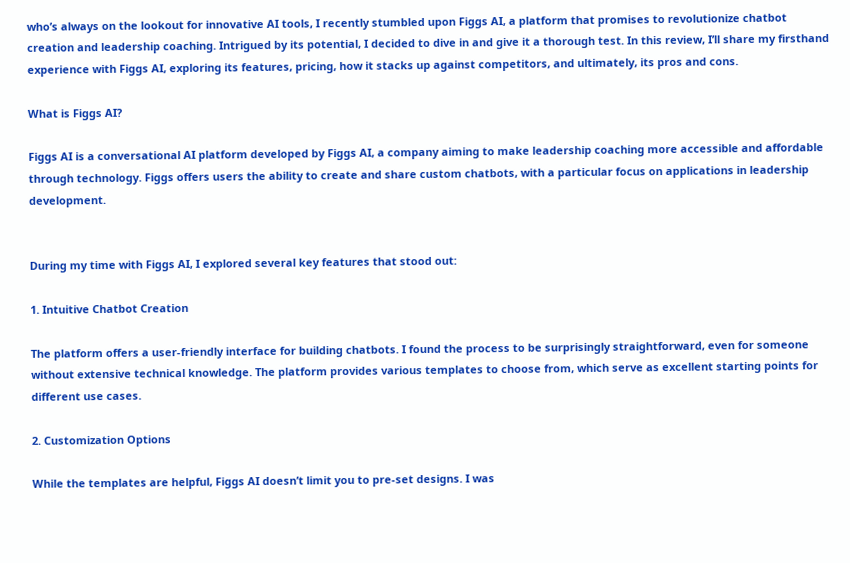who’s always on the lookout for innovative AI tools, I recently stumbled upon Figgs AI, a platform that promises to revolutionize chatbot creation and leadership coaching. Intrigued by its potential, I decided to dive in and give it a thorough test. In this review, I’ll share my firsthand experience with Figgs AI, exploring its features, pricing, how it stacks up against competitors, and ultimately, its pros and cons.

What is Figgs AI?

Figgs AI is a conversational AI platform developed by Figgs AI, a company aiming to make leadership coaching more accessible and affordable through technology. Figgs offers users the ability to create and share custom chatbots, with a particular focus on applications in leadership development.


During my time with Figgs AI, I explored several key features that stood out:

1. Intuitive Chatbot Creation

The platform offers a user-friendly interface for building chatbots. I found the process to be surprisingly straightforward, even for someone without extensive technical knowledge. The platform provides various templates to choose from, which serve as excellent starting points for different use cases.

2. Customization Options

While the templates are helpful, Figgs AI doesn’t limit you to pre-set designs. I was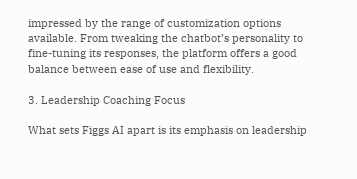impressed by the range of customization options available. From tweaking the chatbot’s personality to fine-tuning its responses, the platform offers a good balance between ease of use and flexibility.

3. Leadership Coaching Focus

What sets Figgs AI apart is its emphasis on leadership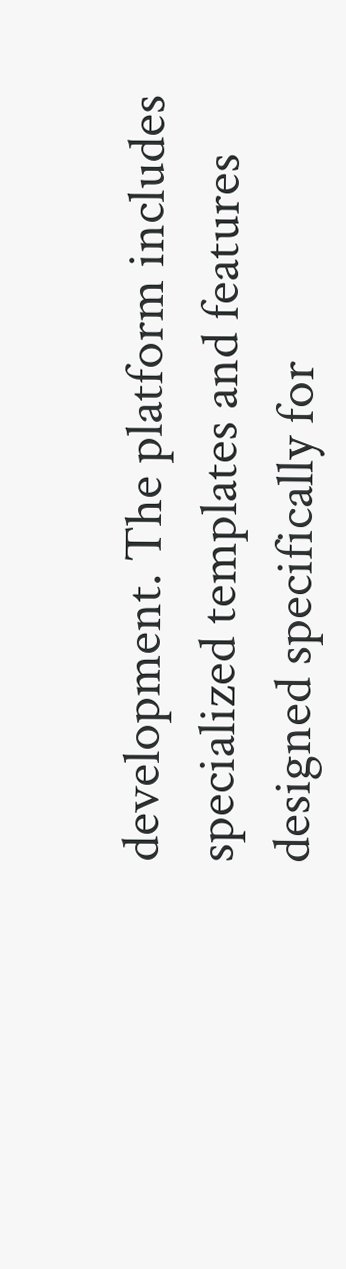development. The platform includes specialized templates and features designed specifically for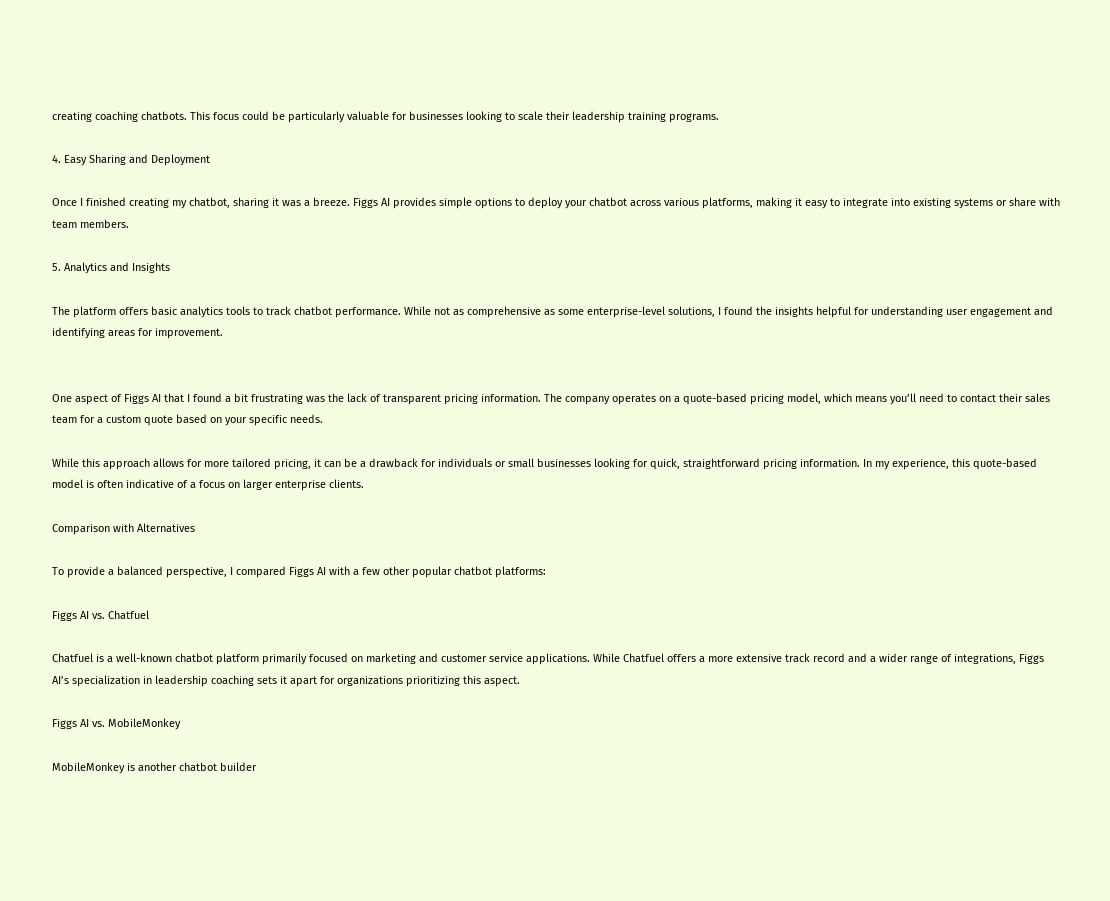creating coaching chatbots. This focus could be particularly valuable for businesses looking to scale their leadership training programs.

4. Easy Sharing and Deployment

Once I finished creating my chatbot, sharing it was a breeze. Figgs AI provides simple options to deploy your chatbot across various platforms, making it easy to integrate into existing systems or share with team members.

5. Analytics and Insights

The platform offers basic analytics tools to track chatbot performance. While not as comprehensive as some enterprise-level solutions, I found the insights helpful for understanding user engagement and identifying areas for improvement.


One aspect of Figgs AI that I found a bit frustrating was the lack of transparent pricing information. The company operates on a quote-based pricing model, which means you’ll need to contact their sales team for a custom quote based on your specific needs.

While this approach allows for more tailored pricing, it can be a drawback for individuals or small businesses looking for quick, straightforward pricing information. In my experience, this quote-based model is often indicative of a focus on larger enterprise clients.

Comparison with Alternatives

To provide a balanced perspective, I compared Figgs AI with a few other popular chatbot platforms:

Figgs AI vs. Chatfuel

Chatfuel is a well-known chatbot platform primarily focused on marketing and customer service applications. While Chatfuel offers a more extensive track record and a wider range of integrations, Figgs AI’s specialization in leadership coaching sets it apart for organizations prioritizing this aspect.

Figgs AI vs. MobileMonkey

MobileMonkey is another chatbot builder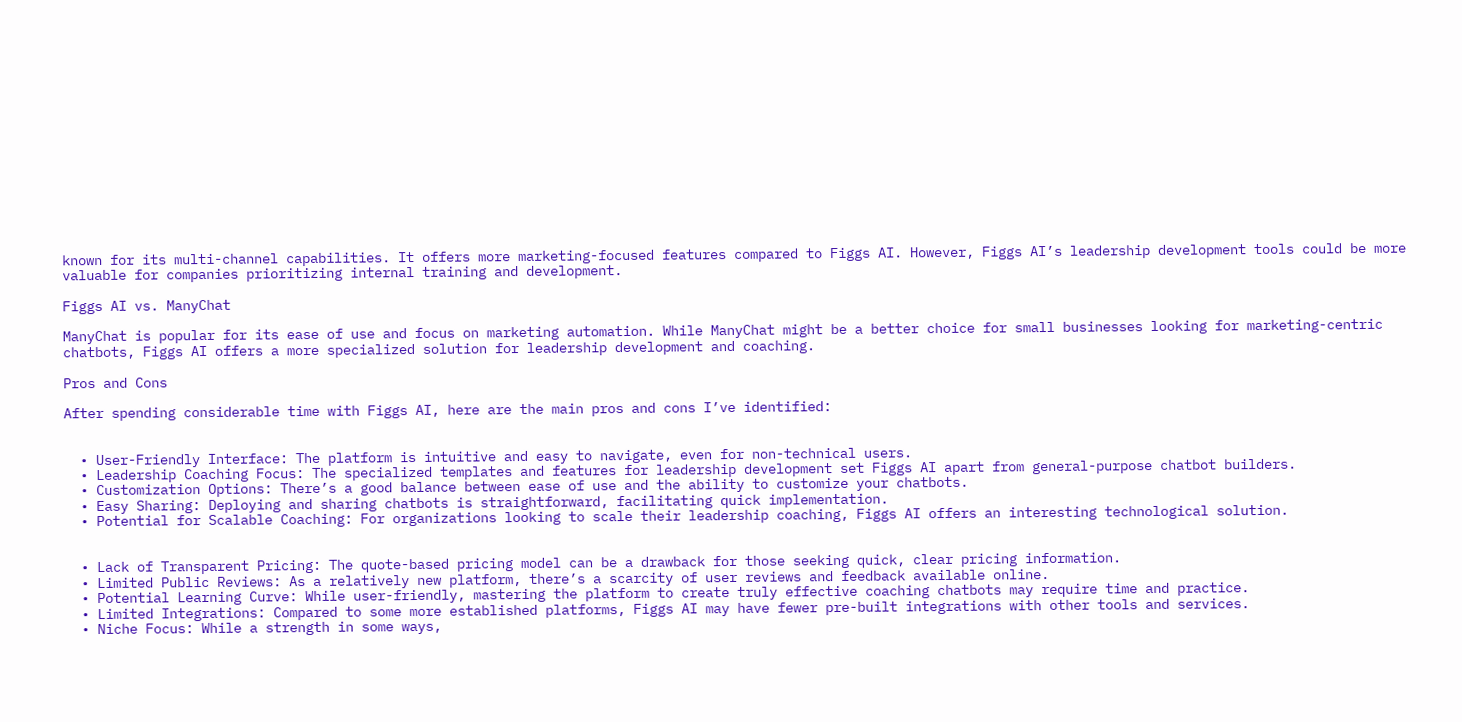known for its multi-channel capabilities. It offers more marketing-focused features compared to Figgs AI. However, Figgs AI’s leadership development tools could be more valuable for companies prioritizing internal training and development.

Figgs AI vs. ManyChat

ManyChat is popular for its ease of use and focus on marketing automation. While ManyChat might be a better choice for small businesses looking for marketing-centric chatbots, Figgs AI offers a more specialized solution for leadership development and coaching.

Pros and Cons

After spending considerable time with Figgs AI, here are the main pros and cons I’ve identified:


  • User-Friendly Interface: The platform is intuitive and easy to navigate, even for non-technical users.
  • Leadership Coaching Focus: The specialized templates and features for leadership development set Figgs AI apart from general-purpose chatbot builders.
  • Customization Options: There’s a good balance between ease of use and the ability to customize your chatbots.
  • Easy Sharing: Deploying and sharing chatbots is straightforward, facilitating quick implementation.
  • Potential for Scalable Coaching: For organizations looking to scale their leadership coaching, Figgs AI offers an interesting technological solution.


  • Lack of Transparent Pricing: The quote-based pricing model can be a drawback for those seeking quick, clear pricing information.
  • Limited Public Reviews: As a relatively new platform, there’s a scarcity of user reviews and feedback available online.
  • Potential Learning Curve: While user-friendly, mastering the platform to create truly effective coaching chatbots may require time and practice.
  • Limited Integrations: Compared to some more established platforms, Figgs AI may have fewer pre-built integrations with other tools and services.
  • Niche Focus: While a strength in some ways,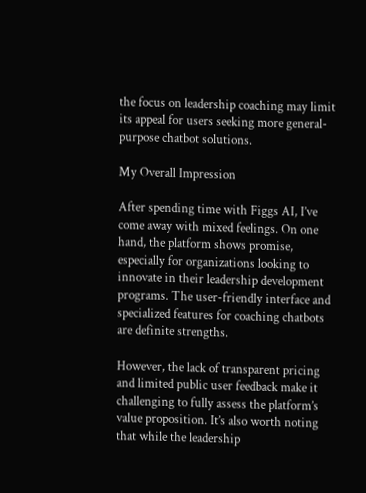the focus on leadership coaching may limit its appeal for users seeking more general-purpose chatbot solutions.

My Overall Impression

After spending time with Figgs AI, I’ve come away with mixed feelings. On one hand, the platform shows promise, especially for organizations looking to innovate in their leadership development programs. The user-friendly interface and specialized features for coaching chatbots are definite strengths.

However, the lack of transparent pricing and limited public user feedback make it challenging to fully assess the platform’s value proposition. It’s also worth noting that while the leadership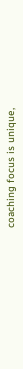coaching focus is unique,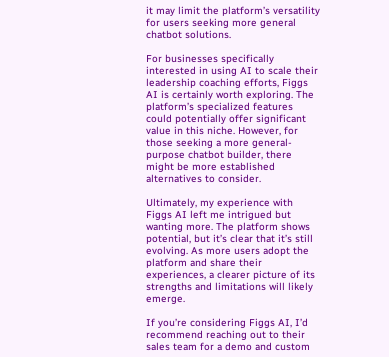it may limit the platform’s versatility for users seeking more general chatbot solutions.

For businesses specifically interested in using AI to scale their leadership coaching efforts, Figgs AI is certainly worth exploring. The platform’s specialized features could potentially offer significant value in this niche. However, for those seeking a more general-purpose chatbot builder, there might be more established alternatives to consider.

Ultimately, my experience with Figgs AI left me intrigued but wanting more. The platform shows potential, but it’s clear that it’s still evolving. As more users adopt the platform and share their experiences, a clearer picture of its strengths and limitations will likely emerge.

If you’re considering Figgs AI, I’d recommend reaching out to their sales team for a demo and custom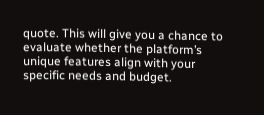quote. This will give you a chance to evaluate whether the platform’s unique features align with your specific needs and budget.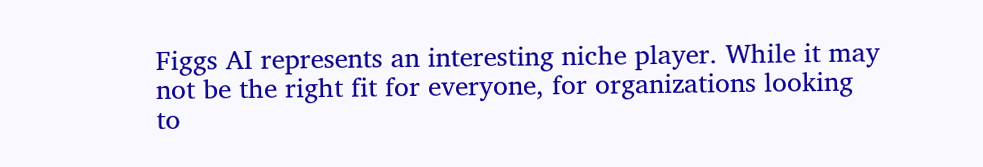Figgs AI represents an interesting niche player. While it may not be the right fit for everyone, for organizations looking to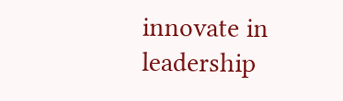innovate in leadership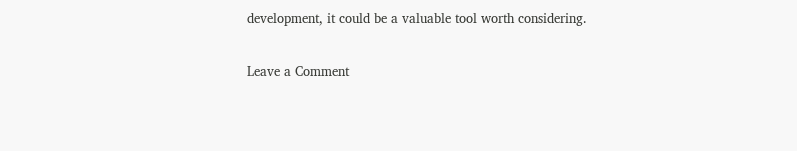development, it could be a valuable tool worth considering.

Leave a Comment